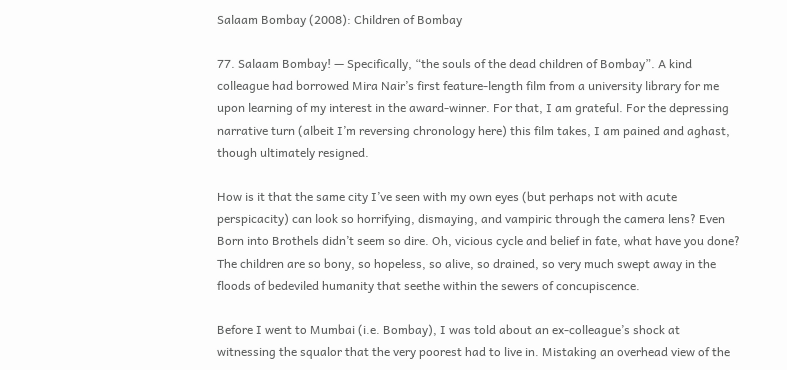Salaam Bombay (2008): Children of Bombay

77. Salaam Bombay! — Specifically, “the souls of the dead children of Bombay”. A kind colleague had borrowed Mira Nair’s first feature-length film from a university library for me upon learning of my interest in the award-winner. For that, I am grateful. For the depressing narrative turn (albeit I’m reversing chronology here) this film takes, I am pained and aghast, though ultimately resigned.

How is it that the same city I’ve seen with my own eyes (but perhaps not with acute perspicacity) can look so horrifying, dismaying, and vampiric through the camera lens? Even Born into Brothels didn’t seem so dire. Oh, vicious cycle and belief in fate, what have you done? The children are so bony, so hopeless, so alive, so drained, so very much swept away in the floods of bedeviled humanity that seethe within the sewers of concupiscence.

Before I went to Mumbai (i.e. Bombay), I was told about an ex-colleague’s shock at witnessing the squalor that the very poorest had to live in. Mistaking an overhead view of the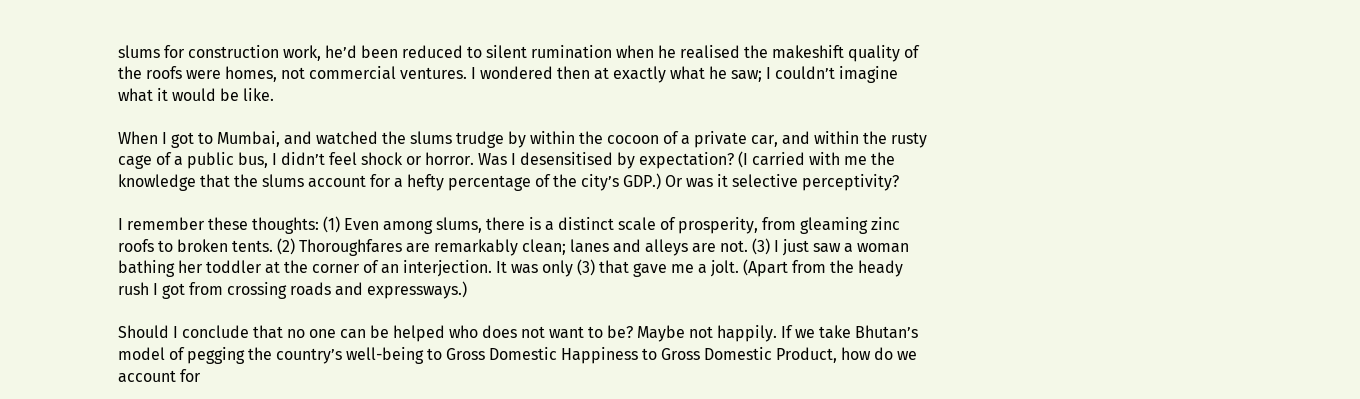slums for construction work, he’d been reduced to silent rumination when he realised the makeshift quality of the roofs were homes, not commercial ventures. I wondered then at exactly what he saw; I couldn’t imagine what it would be like.

When I got to Mumbai, and watched the slums trudge by within the cocoon of a private car, and within the rusty cage of a public bus, I didn’t feel shock or horror. Was I desensitised by expectation? (I carried with me the knowledge that the slums account for a hefty percentage of the city’s GDP.) Or was it selective perceptivity?

I remember these thoughts: (1) Even among slums, there is a distinct scale of prosperity, from gleaming zinc roofs to broken tents. (2) Thoroughfares are remarkably clean; lanes and alleys are not. (3) I just saw a woman bathing her toddler at the corner of an interjection. It was only (3) that gave me a jolt. (Apart from the heady rush I got from crossing roads and expressways.)

Should I conclude that no one can be helped who does not want to be? Maybe not happily. If we take Bhutan’s model of pegging the country’s well-being to Gross Domestic Happiness to Gross Domestic Product, how do we account for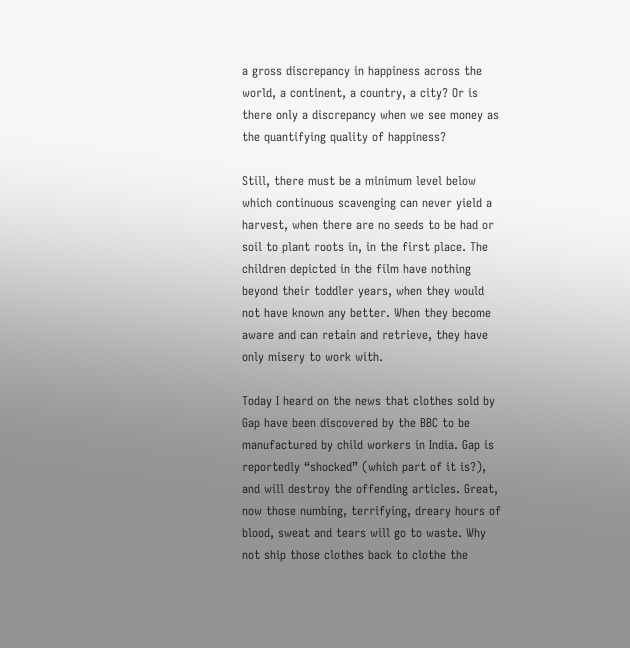a gross discrepancy in happiness across the world, a continent, a country, a city? Or is there only a discrepancy when we see money as the quantifying quality of happiness?

Still, there must be a minimum level below which continuous scavenging can never yield a harvest, when there are no seeds to be had or soil to plant roots in, in the first place. The children depicted in the film have nothing beyond their toddler years, when they would not have known any better. When they become aware and can retain and retrieve, they have only misery to work with.

Today I heard on the news that clothes sold by Gap have been discovered by the BBC to be manufactured by child workers in India. Gap is reportedly “shocked” (which part of it is?), and will destroy the offending articles. Great, now those numbing, terrifying, dreary hours of blood, sweat and tears will go to waste. Why not ship those clothes back to clothe the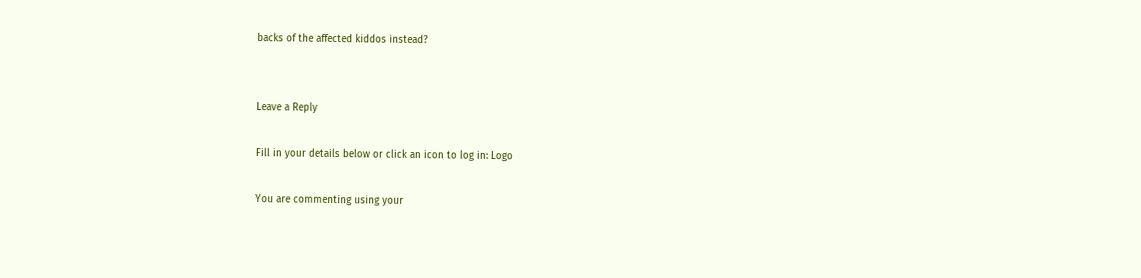backs of the affected kiddos instead?


Leave a Reply

Fill in your details below or click an icon to log in: Logo

You are commenting using your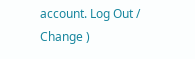account. Log Out /  Change )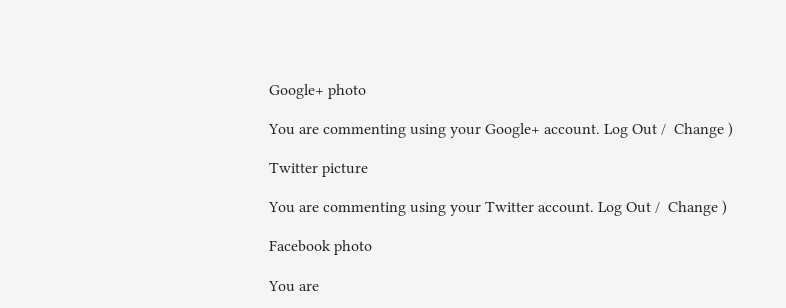Google+ photo

You are commenting using your Google+ account. Log Out /  Change )

Twitter picture

You are commenting using your Twitter account. Log Out /  Change )

Facebook photo

You are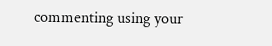commenting using your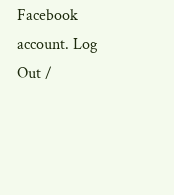Facebook account. Log Out /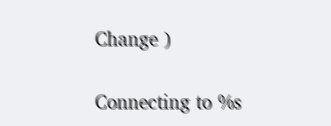Change )


Connecting to %s